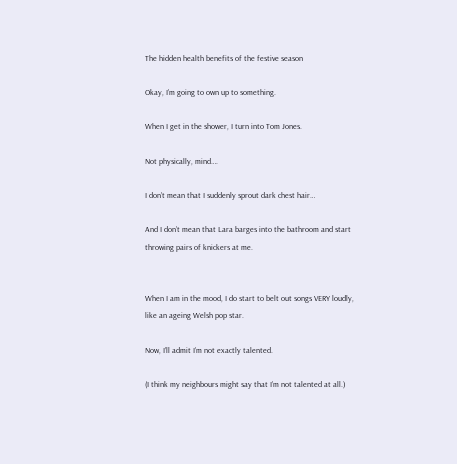The hidden health benefits of the festive season

Okay, I’m going to own up to something.

When I get in the shower, I turn into Tom Jones.

Not physically, mind….

I don’t mean that I suddenly sprout dark chest hair…

And I don’t mean that Lara barges into the bathroom and start throwing pairs of knickers at me.


When I am in the mood, I do start to belt out songs VERY loudly, like an ageing Welsh pop star.

Now, I’ll admit I’m not exactly talented.

(I think my neighbours might say that I’m not talented at all.)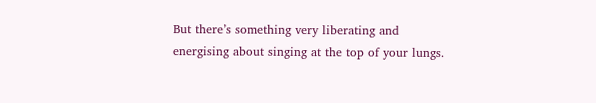But there’s something very liberating and energising about singing at the top of your lungs.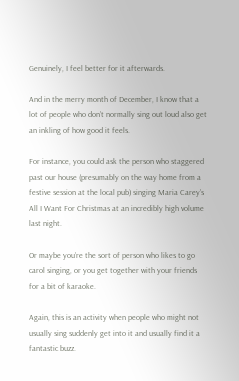Genuinely, I feel better for it afterwards.

And in the merry month of December, I know that a lot of people who don’t normally sing out loud also get an inkling of how good it feels.

For instance, you could ask the person who staggered past our house (presumably on the way home from a festive session at the local pub) singing Maria Carey’s All I Want For Christmas at an incredibly high volume last night.

Or maybe you’re the sort of person who likes to go carol singing, or you get together with your friends for a bit of karaoke.

Again, this is an activity when people who might not usually sing suddenly get into it and usually find it a fantastic buzz.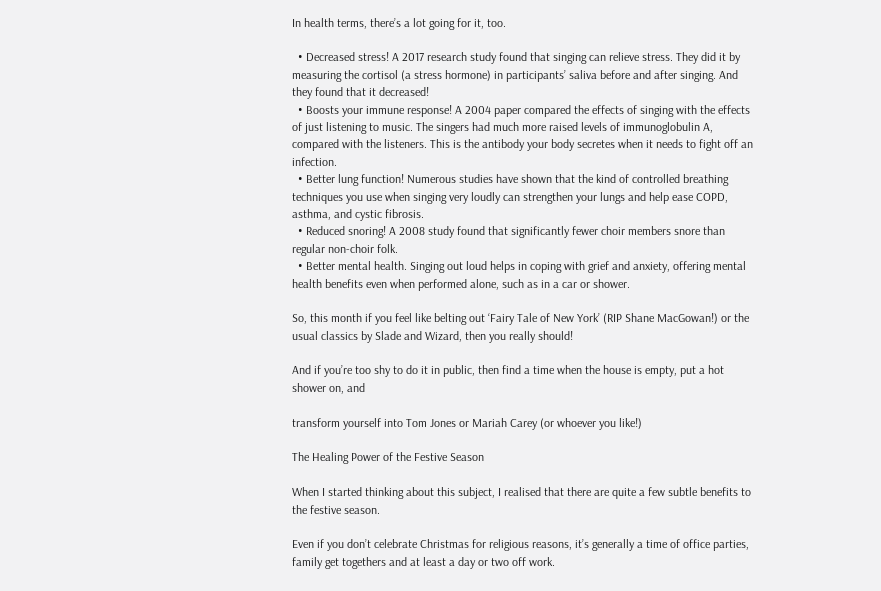In health terms, there’s a lot going for it, too.

  • Decreased stress! A 2017 research study found that singing can relieve stress. They did it by measuring the cortisol (a stress hormone) in participants’ saliva before and after singing. And they found that it decreased!
  • Boosts your immune response! A 2004 paper compared the effects of singing with the effects of just listening to music. The singers had much more raised levels of immunoglobulin A, compared with the listeners. This is the antibody your body secretes when it needs to fight off an infection.
  • Better lung function! Numerous studies have shown that the kind of controlled breathing techniques you use when singing very loudly can strengthen your lungs and help ease COPD, asthma, and cystic fibrosis.
  • Reduced snoring! A 2008 study found that significantly fewer choir members snore than regular non-choir folk.
  • Better mental health. Singing out loud helps in coping with grief and anxiety, offering mental health benefits even when performed alone, such as in a car or shower.

So, this month if you feel like belting out ‘Fairy Tale of New York’ (RIP Shane MacGowan!) or the usual classics by Slade and Wizard, then you really should!

And if you’re too shy to do it in public, then find a time when the house is empty, put a hot shower on, and

transform yourself into Tom Jones or Mariah Carey (or whoever you like!)

The Healing Power of the Festive Season

When I started thinking about this subject, I realised that there are quite a few subtle benefits to the festive season.

Even if you don’t celebrate Christmas for religious reasons, it’s generally a time of office parties, family get togethers and at least a day or two off work.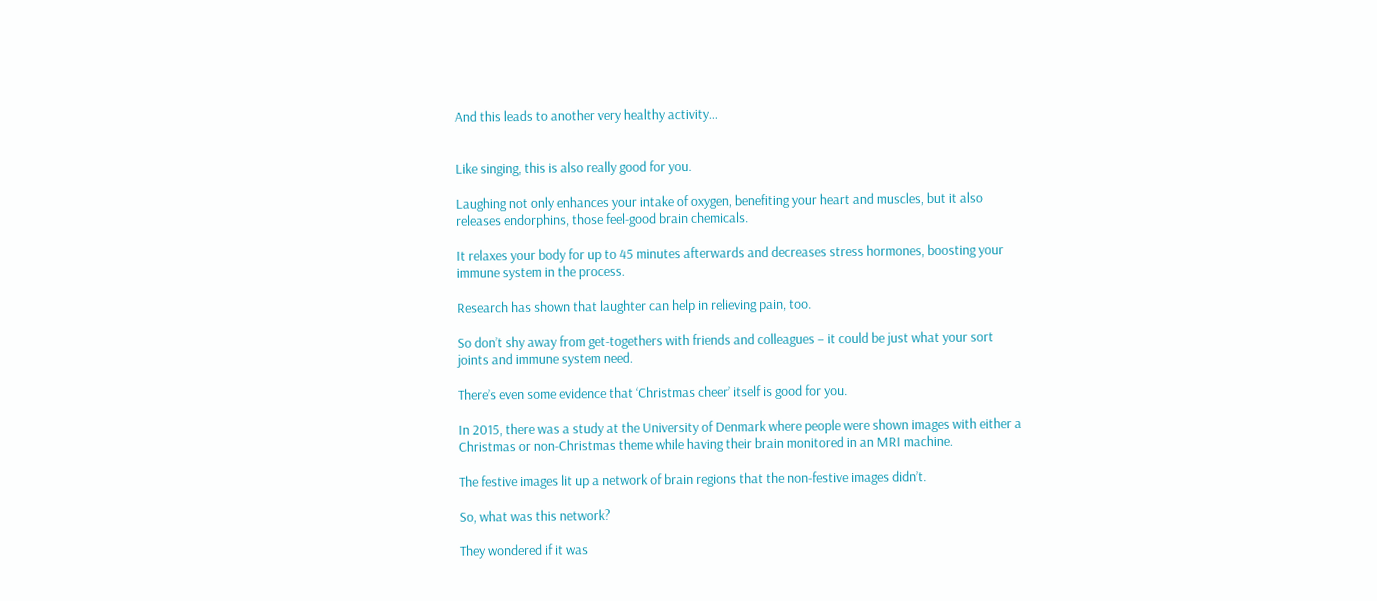And this leads to another very healthy activity…


Like singing, this is also really good for you.

Laughing not only enhances your intake of oxygen, benefiting your heart and muscles, but it also releases endorphins, those feel-good brain chemicals.

It relaxes your body for up to 45 minutes afterwards and decreases stress hormones, boosting your immune system in the process.

Research has shown that laughter can help in relieving pain, too.

So don’t shy away from get-togethers with friends and colleagues – it could be just what your sort joints and immune system need.

There’s even some evidence that ‘Christmas cheer’ itself is good for you.

In 2015, there was a study at the University of Denmark where people were shown images with either a Christmas or non-Christmas theme while having their brain monitored in an MRI machine.

The festive images lit up a network of brain regions that the non-festive images didn’t.

So, what was this network?

They wondered if it was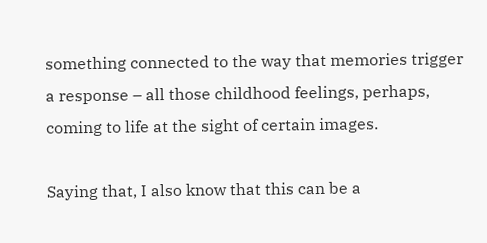something connected to the way that memories trigger a response – all those childhood feelings, perhaps, coming to life at the sight of certain images.

Saying that, I also know that this can be a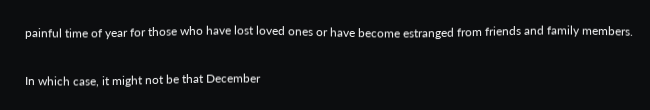painful time of year for those who have lost loved ones or have become estranged from friends and family members.

In which case, it might not be that December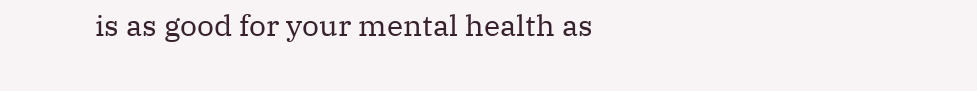is as good for your mental health as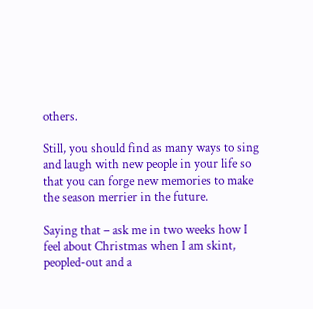others.

Still, you should find as many ways to sing and laugh with new people in your life so that you can forge new memories to make the season merrier in the future.

Saying that – ask me in two weeks how I feel about Christmas when I am skint, peopled-out and a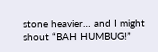stone heavier… and I might shout “BAH HUMBUG!”